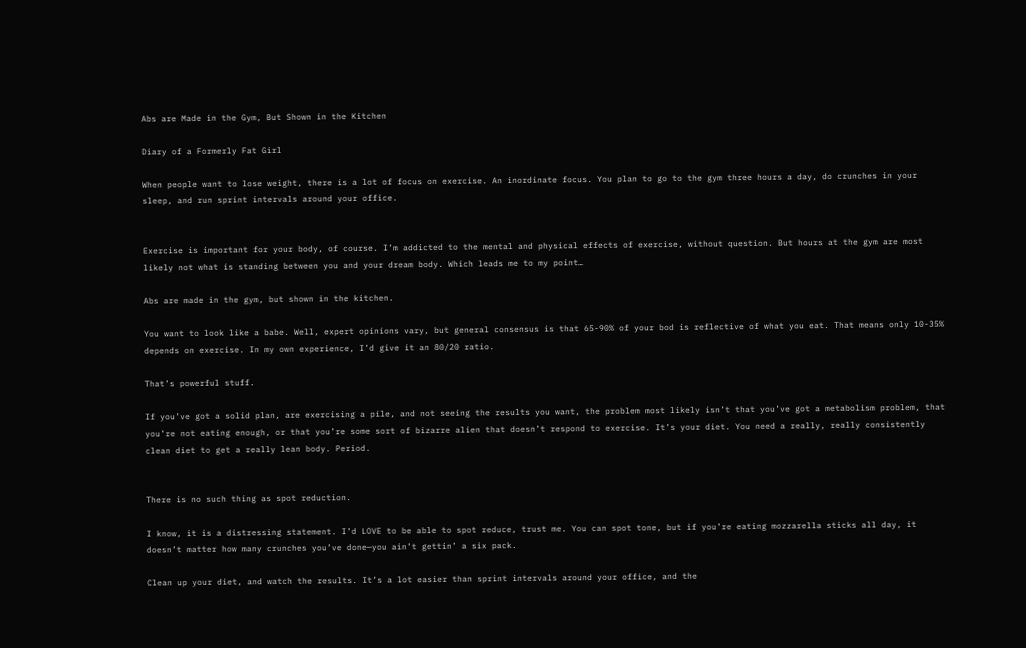Abs are Made in the Gym, But Shown in the Kitchen

Diary of a Formerly Fat Girl

When people want to lose weight, there is a lot of focus on exercise. An inordinate focus. You plan to go to the gym three hours a day, do crunches in your sleep, and run sprint intervals around your office.


Exercise is important for your body, of course. I’m addicted to the mental and physical effects of exercise, without question. But hours at the gym are most likely not what is standing between you and your dream body. Which leads me to my point…

Abs are made in the gym, but shown in the kitchen.

You want to look like a babe. Well, expert opinions vary, but general consensus is that 65-90% of your bod is reflective of what you eat. That means only 10-35% depends on exercise. In my own experience, I’d give it an 80/20 ratio.

That’s powerful stuff.

If you’ve got a solid plan, are exercising a pile, and not seeing the results you want, the problem most likely isn’t that you’ve got a metabolism problem, that you’re not eating enough, or that you’re some sort of bizarre alien that doesn’t respond to exercise. It’s your diet. You need a really, really consistently clean diet to get a really lean body. Period.


There is no such thing as spot reduction.

I know, it is a distressing statement. I’d LOVE to be able to spot reduce, trust me. You can spot tone, but if you’re eating mozzarella sticks all day, it doesn’t matter how many crunches you’ve done—you ain’t gettin’ a six pack.

Clean up your diet, and watch the results. It’s a lot easier than sprint intervals around your office, and the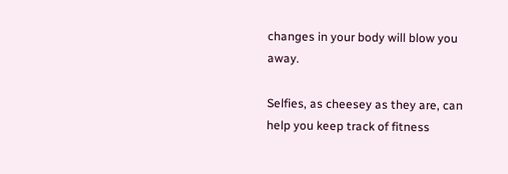changes in your body will blow you away.

Selfies, as cheesey as they are, can help you keep track of fitness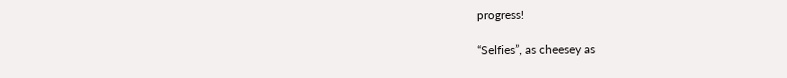progress!

“Selfies”, as cheesey as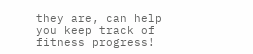they are, can help you keep track of fitness progress!